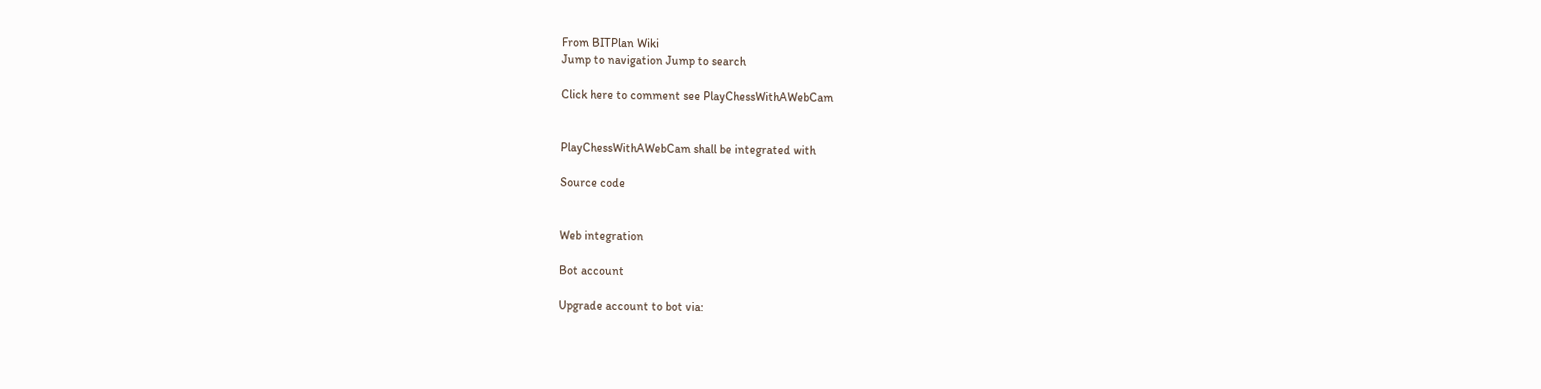From BITPlan Wiki
Jump to navigation Jump to search

Click here to comment see PlayChessWithAWebCam


PlayChessWithAWebCam shall be integrated with

Source code


Web integration

Bot account

Upgrade account to bot via: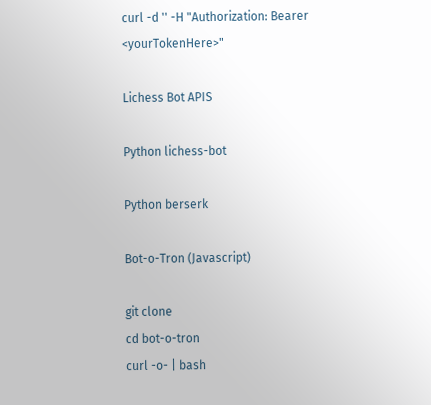curl -d '' -H "Authorization: Bearer <yourTokenHere>"

Lichess Bot APIS

Python lichess-bot

Python berserk

Bot-o-Tron (Javascript)

git clone
cd bot-o-tron
curl -o- | bash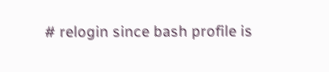# relogin since bash profile is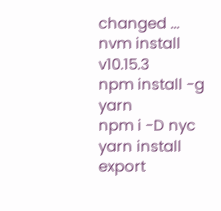changed ...
nvm install v10.15.3
npm install -g yarn
npm i -D nyc
yarn install
export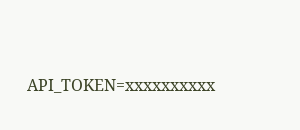API_TOKEN=xxxxxxxxxx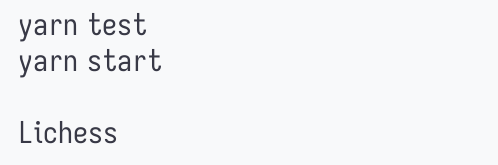yarn test
yarn start

Lichess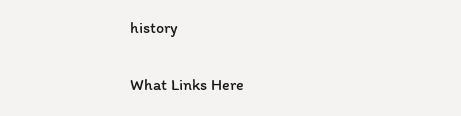history

What Links Here